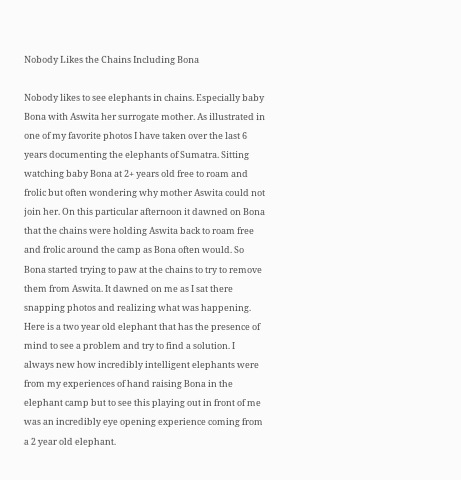Nobody Likes the Chains Including Bona

Nobody likes to see elephants in chains. Especially baby Bona with Aswita her surrogate mother. As illustrated in one of my favorite photos I have taken over the last 6 years documenting the elephants of Sumatra. Sitting watching baby Bona at 2+ years old free to roam and frolic but often wondering why mother Aswita could not join her. On this particular afternoon it dawned on Bona that the chains were holding Aswita back to roam free and frolic around the camp as Bona often would. So Bona started trying to paw at the chains to try to remove them from Aswita. It dawned on me as I sat there snapping photos and realizing what was happening. Here is a two year old elephant that has the presence of mind to see a problem and try to find a solution. I always new how incredibly intelligent elephants were from my experiences of hand raising Bona in the elephant camp but to see this playing out in front of me was an incredibly eye opening experience coming from a 2 year old elephant.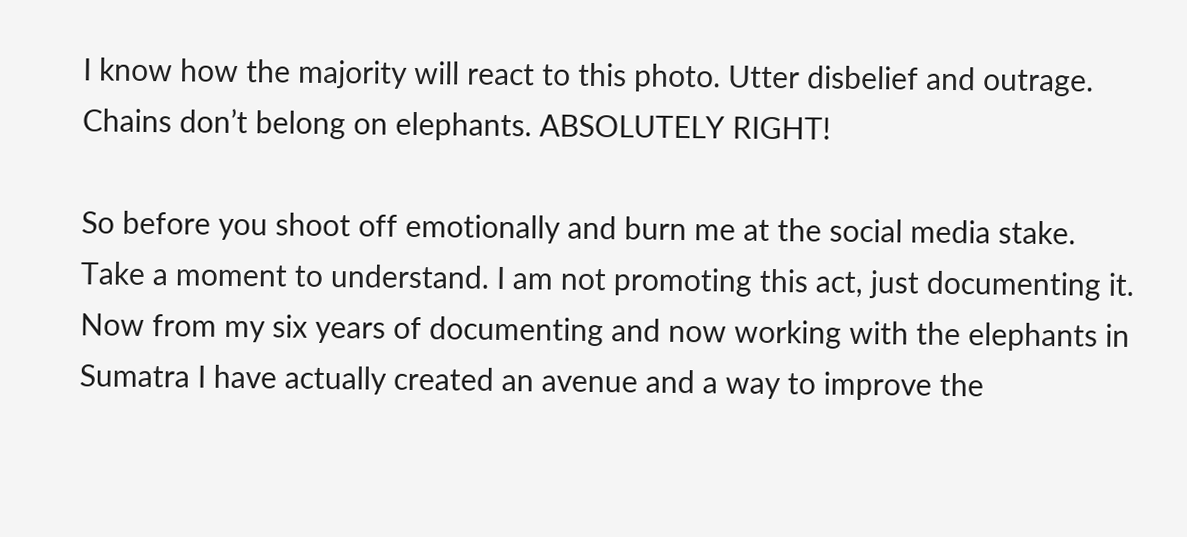I know how the majority will react to this photo. Utter disbelief and outrage. Chains don’t belong on elephants. ABSOLUTELY RIGHT!

So before you shoot off emotionally and burn me at the social media stake. Take a moment to understand. I am not promoting this act, just documenting it. Now from my six years of documenting and now working with the elephants in Sumatra I have actually created an avenue and a way to improve the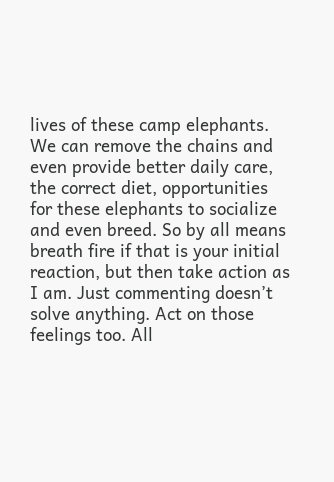lives of these camp elephants. We can remove the chains and even provide better daily care, the correct diet, opportunities for these elephants to socialize and even breed. So by all means breath fire if that is your initial reaction, but then take action as I am. Just commenting doesn’t solve anything. Act on those feelings too. All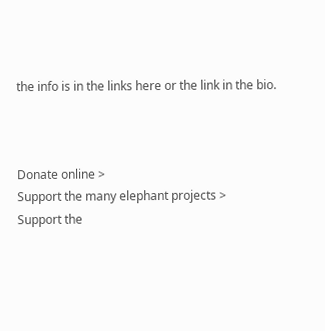the info is in the links here or the link in the bio.



Donate online >
Support the many elephant projects >
Support the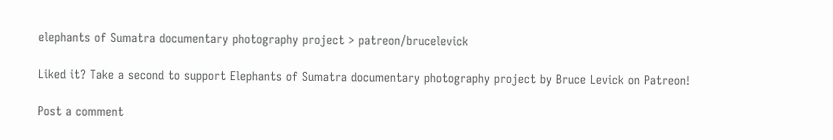elephants of Sumatra documentary photography project > patreon/brucelevick

Liked it? Take a second to support Elephants of Sumatra documentary photography project by Bruce Levick on Patreon!

Post a comment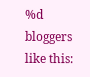%d bloggers like this: